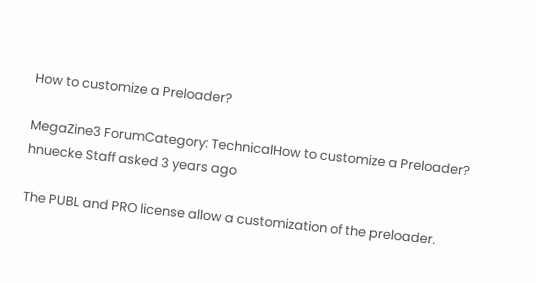How to customize a Preloader?

MegaZine3 ForumCategory: TechnicalHow to customize a Preloader?
hnuecke Staff asked 3 years ago

The PUBL and PRO license allow a customization of the preloader.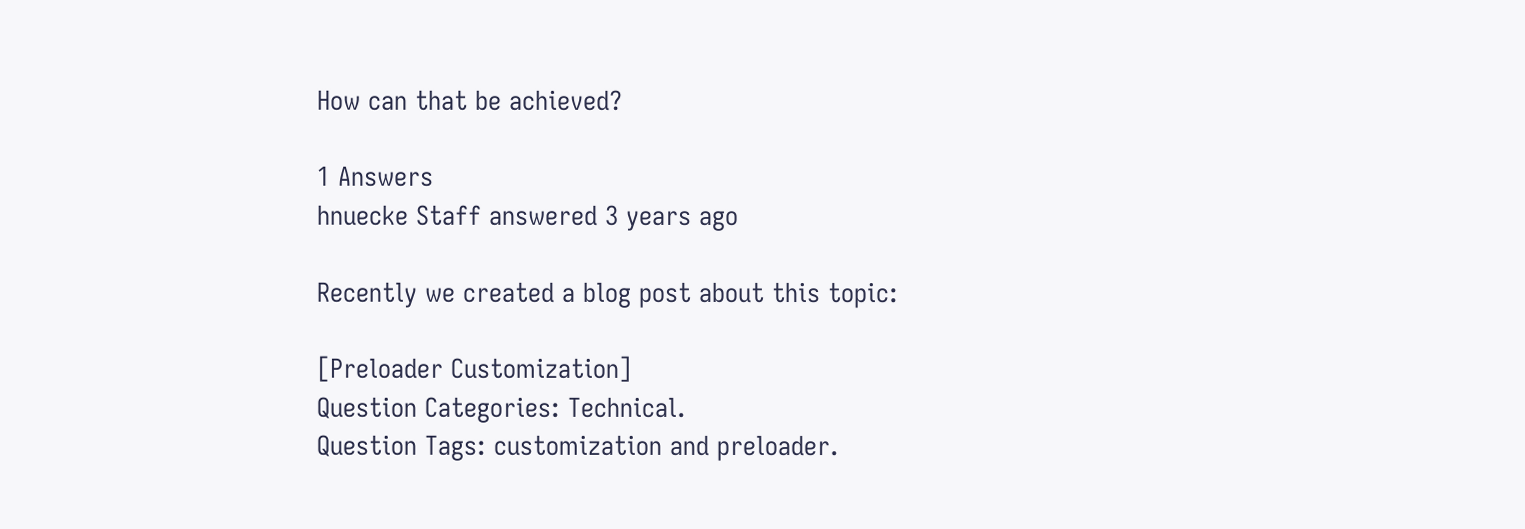How can that be achieved?

1 Answers
hnuecke Staff answered 3 years ago

Recently we created a blog post about this topic:

[Preloader Customization]
Question Categories: Technical.
Question Tags: customization and preloader.